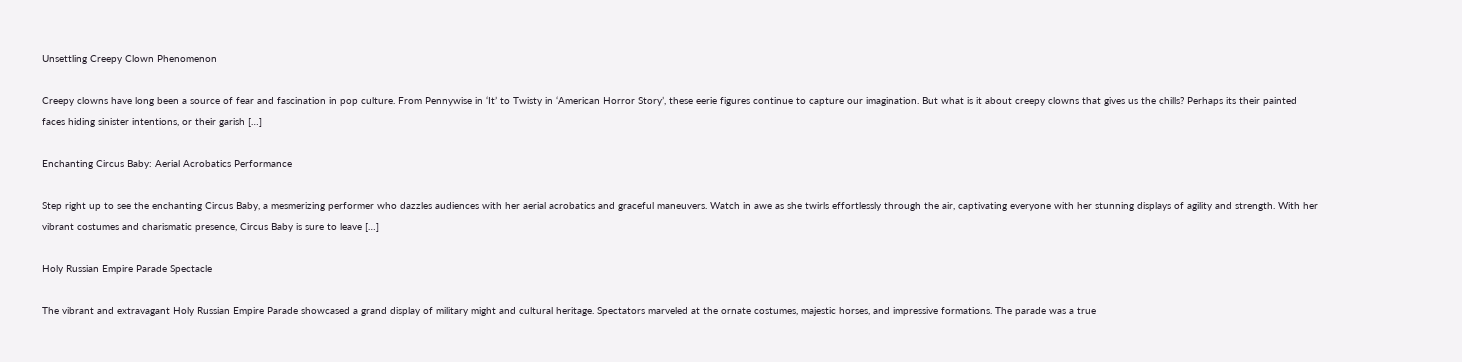Unsettling Creepy Clown Phenomenon

Creepy clowns have long been a source of fear and fascination in pop culture. From Pennywise in ‘It’ to Twisty in ‘American Horror Story’, these eerie figures continue to capture our imagination. But what is it about creepy clowns that gives us the chills? Perhaps its their painted faces hiding sinister intentions, or their garish […]

Enchanting Circus Baby: Aerial Acrobatics Performance

Step right up to see the enchanting Circus Baby, a mesmerizing performer who dazzles audiences with her aerial acrobatics and graceful maneuvers. Watch in awe as she twirls effortlessly through the air, captivating everyone with her stunning displays of agility and strength. With her vibrant costumes and charismatic presence, Circus Baby is sure to leave […]

Holy Russian Empire Parade Spectacle

The vibrant and extravagant Holy Russian Empire Parade showcased a grand display of military might and cultural heritage. Spectators marveled at the ornate costumes, majestic horses, and impressive formations. The parade was a true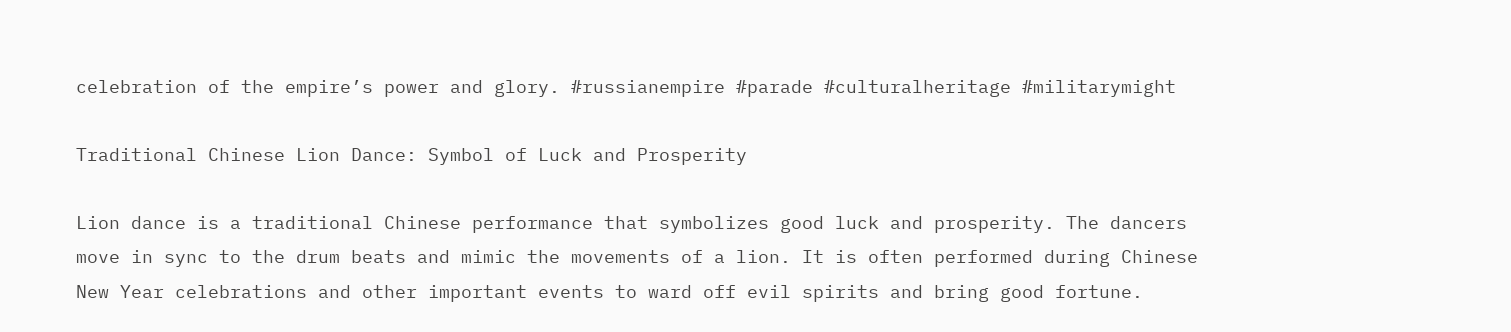celebration of the empire’s power and glory. #russianempire #parade #culturalheritage #militarymight

Traditional Chinese Lion Dance: Symbol of Luck and Prosperity

Lion dance is a traditional Chinese performance that symbolizes good luck and prosperity. The dancers move in sync to the drum beats and mimic the movements of a lion. It is often performed during Chinese New Year celebrations and other important events to ward off evil spirits and bring good fortune.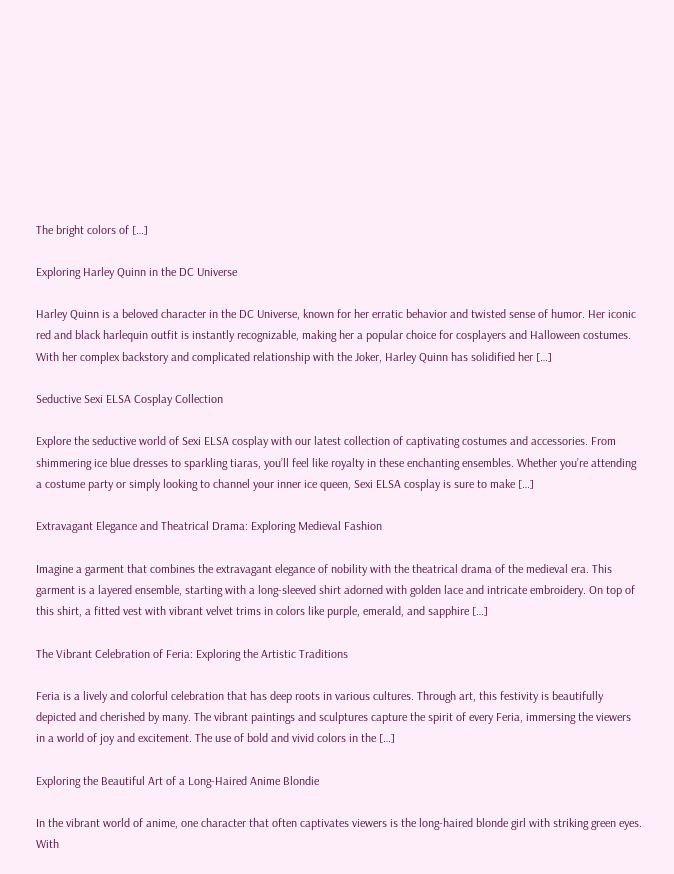The bright colors of […]

Exploring Harley Quinn in the DC Universe

Harley Quinn is a beloved character in the DC Universe, known for her erratic behavior and twisted sense of humor. Her iconic red and black harlequin outfit is instantly recognizable, making her a popular choice for cosplayers and Halloween costumes. With her complex backstory and complicated relationship with the Joker, Harley Quinn has solidified her […]

Seductive Sexi ELSA Cosplay Collection

Explore the seductive world of Sexi ELSA cosplay with our latest collection of captivating costumes and accessories. From shimmering ice blue dresses to sparkling tiaras, you’ll feel like royalty in these enchanting ensembles. Whether you’re attending a costume party or simply looking to channel your inner ice queen, Sexi ELSA cosplay is sure to make […]

Extravagant Elegance and Theatrical Drama: Exploring Medieval Fashion

Imagine a garment that combines the extravagant elegance of nobility with the theatrical drama of the medieval era. This garment is a layered ensemble, starting with a long-sleeved shirt adorned with golden lace and intricate embroidery. On top of this shirt, a fitted vest with vibrant velvet trims in colors like purple, emerald, and sapphire […]

The Vibrant Celebration of Feria: Exploring the Artistic Traditions

Feria is a lively and colorful celebration that has deep roots in various cultures. Through art, this festivity is beautifully depicted and cherished by many. The vibrant paintings and sculptures capture the spirit of every Feria, immersing the viewers in a world of joy and excitement. The use of bold and vivid colors in the […]

Exploring the Beautiful Art of a Long-Haired Anime Blondie

In the vibrant world of anime, one character that often captivates viewers is the long-haired blonde girl with striking green eyes. With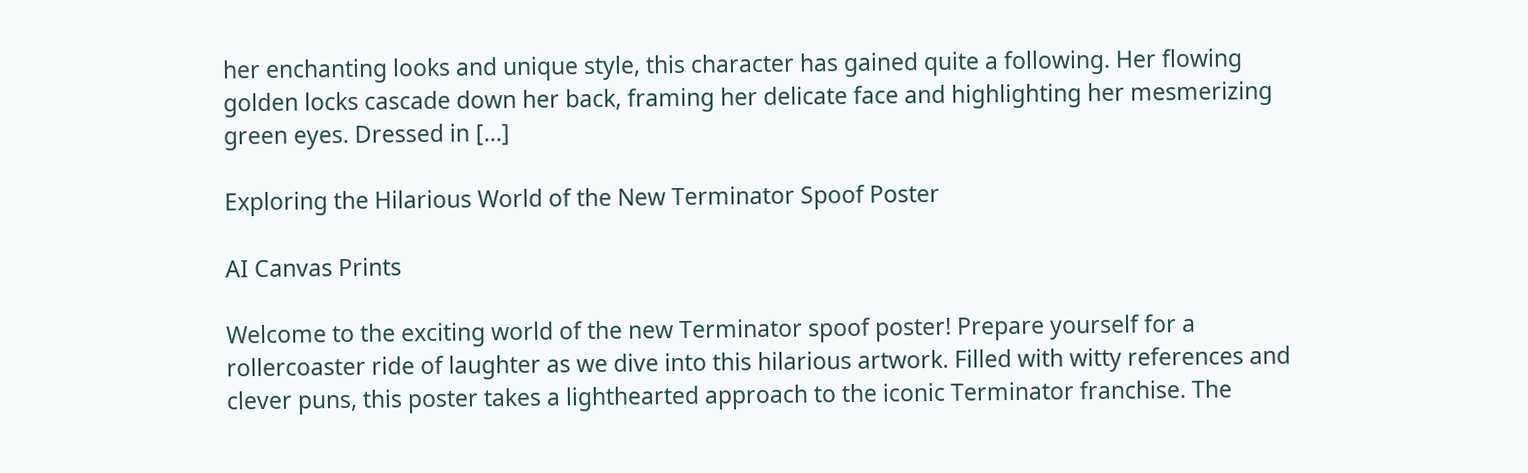her enchanting looks and unique style, this character has gained quite a following. Her flowing golden locks cascade down her back, framing her delicate face and highlighting her mesmerizing green eyes. Dressed in […]

Exploring the Hilarious World of the New Terminator Spoof Poster

AI Canvas Prints

Welcome to the exciting world of the new Terminator spoof poster! Prepare yourself for a rollercoaster ride of laughter as we dive into this hilarious artwork. Filled with witty references and clever puns, this poster takes a lighthearted approach to the iconic Terminator franchise. The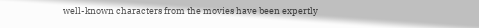well-known characters from the movies have been expertly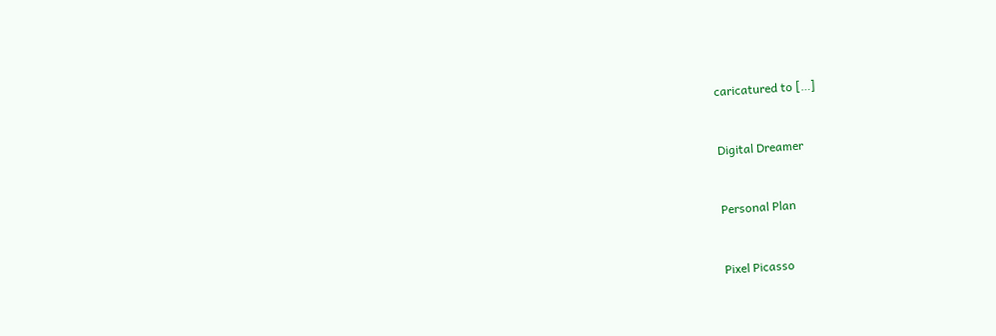caricatured to […]


Digital Dreamer


Personal Plan


Pixel Picasso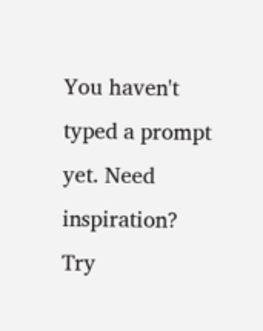You haven't typed a prompt yet. Need inspiration? Try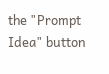the "Prompt Idea" button